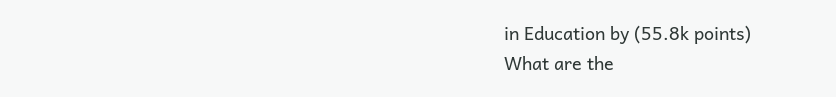in Education by (55.8k points)
What are the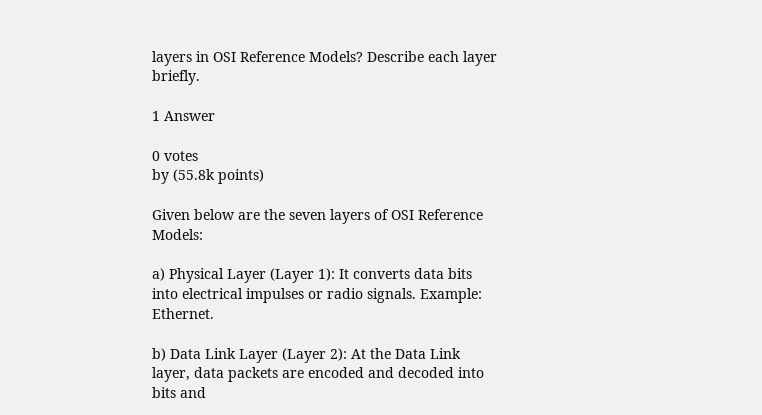layers in OSI Reference Models? Describe each layer briefly.

1 Answer

0 votes
by (55.8k points)

Given below are the seven layers of OSI Reference Models:

a) Physical Layer (Layer 1): It converts data bits into electrical impulses or radio signals. Example: Ethernet.

b) Data Link Layer (Layer 2): At the Data Link layer, data packets are encoded and decoded into bits and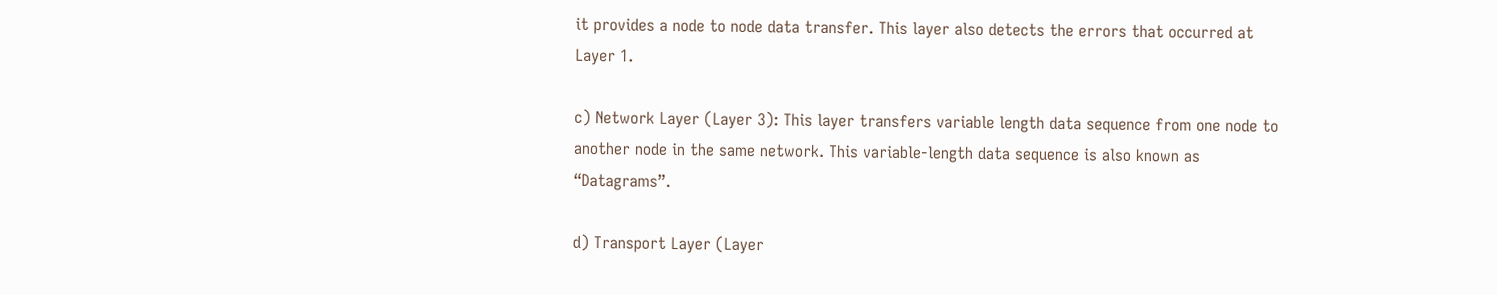it provides a node to node data transfer. This layer also detects the errors that occurred at Layer 1.

c) Network Layer (Layer 3): This layer transfers variable length data sequence from one node to another node in the same network. This variable-length data sequence is also known as “Datagrams”.

d) Transport Layer (Layer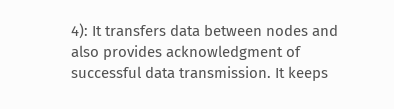4): It transfers data between nodes and also provides acknowledgment of successful data transmission. It keeps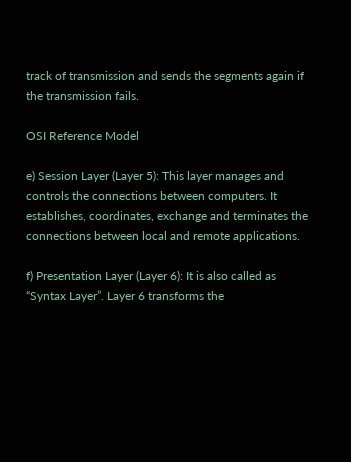track of transmission and sends the segments again if the transmission fails.

OSI Reference Model

e) Session Layer (Layer 5): This layer manages and controls the connections between computers. It establishes, coordinates, exchange and terminates the connections between local and remote applications.

f) Presentation Layer (Layer 6): It is also called as “Syntax Layer”. Layer 6 transforms the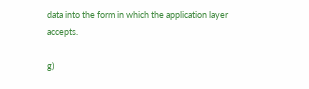data into the form in which the application layer accepts.

g)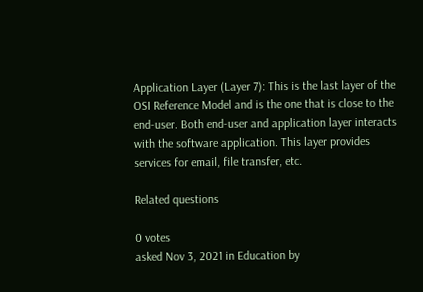Application Layer (Layer 7): This is the last layer of the OSI Reference Model and is the one that is close to the end-user. Both end-user and application layer interacts with the software application. This layer provides services for email, file transfer, etc.

Related questions

0 votes
asked Nov 3, 2021 in Education by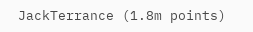JackTerrance (1.8m points)